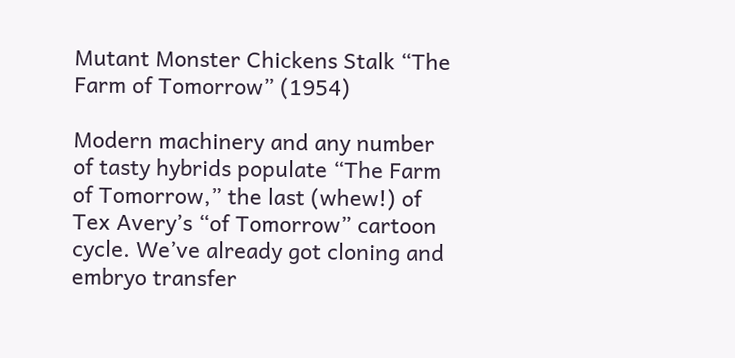Mutant Monster Chickens Stalk “The Farm of Tomorrow” (1954)

Modern machinery and any number of tasty hybrids populate “The Farm of Tomorrow,” the last (whew!) of Tex Avery’s “of Tomorrow” cartoon cycle. We’ve already got cloning and embryo transfer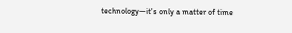technology—it's only a matter of time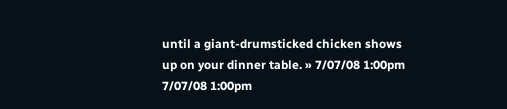until a giant-drumsticked chicken shows up on your dinner table. » 7/07/08 1:00pm 7/07/08 1:00pm